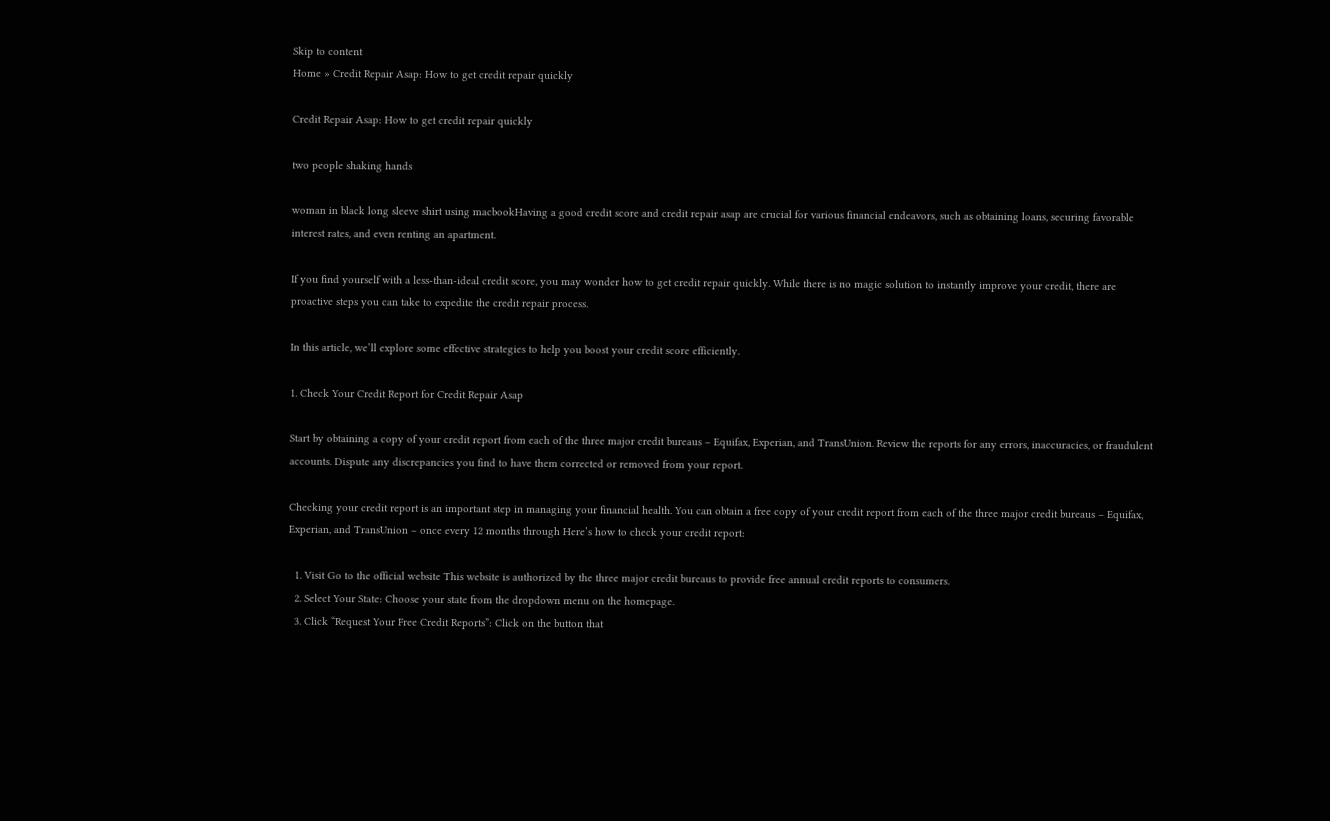Skip to content
Home » Credit Repair Asap: How to get credit repair quickly

Credit Repair Asap: How to get credit repair quickly

two people shaking hands

woman in black long sleeve shirt using macbookHaving a good credit score and credit repair asap are crucial for various financial endeavors, such as obtaining loans, securing favorable interest rates, and even renting an apartment.

If you find yourself with a less-than-ideal credit score, you may wonder how to get credit repair quickly. While there is no magic solution to instantly improve your credit, there are proactive steps you can take to expedite the credit repair process.

In this article, we’ll explore some effective strategies to help you boost your credit score efficiently.

1. Check Your Credit Report for Credit Repair Asap

Start by obtaining a copy of your credit report from each of the three major credit bureaus – Equifax, Experian, and TransUnion. Review the reports for any errors, inaccuracies, or fraudulent accounts. Dispute any discrepancies you find to have them corrected or removed from your report.

Checking your credit report is an important step in managing your financial health. You can obtain a free copy of your credit report from each of the three major credit bureaus – Equifax, Experian, and TransUnion – once every 12 months through Here’s how to check your credit report:

  1. Visit Go to the official website This website is authorized by the three major credit bureaus to provide free annual credit reports to consumers.
  2. Select Your State: Choose your state from the dropdown menu on the homepage.
  3. Click “Request Your Free Credit Reports”: Click on the button that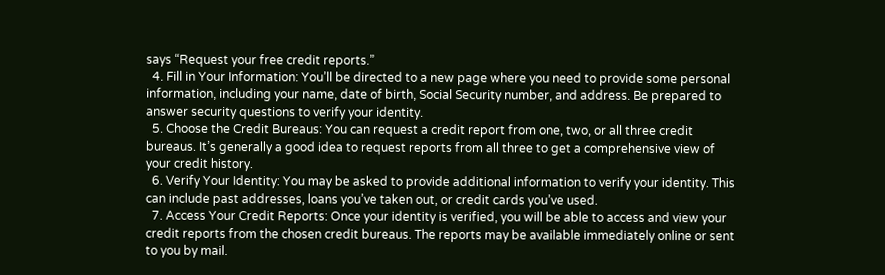says “Request your free credit reports.”
  4. Fill in Your Information: You’ll be directed to a new page where you need to provide some personal information, including your name, date of birth, Social Security number, and address. Be prepared to answer security questions to verify your identity.
  5. Choose the Credit Bureaus: You can request a credit report from one, two, or all three credit bureaus. It’s generally a good idea to request reports from all three to get a comprehensive view of your credit history.
  6. Verify Your Identity: You may be asked to provide additional information to verify your identity. This can include past addresses, loans you’ve taken out, or credit cards you’ve used.
  7. Access Your Credit Reports: Once your identity is verified, you will be able to access and view your credit reports from the chosen credit bureaus. The reports may be available immediately online or sent to you by mail.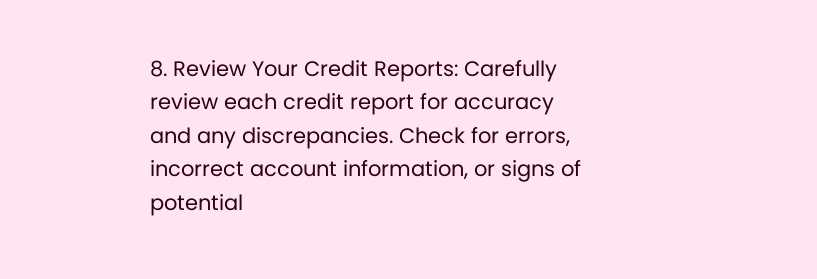8. Review Your Credit Reports: Carefully review each credit report for accuracy and any discrepancies. Check for errors, incorrect account information, or signs of potential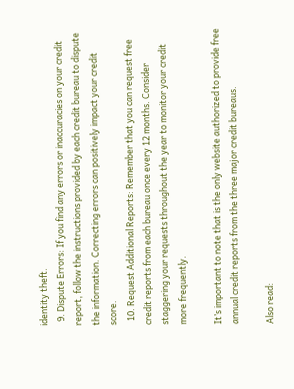identity theft.
  9. Dispute Errors: If you find any errors or inaccuracies on your credit report, follow the instructions provided by each credit bureau to dispute the information. Correcting errors can positively impact your credit score.
  10. Request Additional Reports: Remember that you can request free credit reports from each bureau once every 12 months. Consider staggering your requests throughout the year to monitor your credit more frequently.

It’s important to note that is the only website authorized to provide free annual credit reports from the three major credit bureaus.

Also read: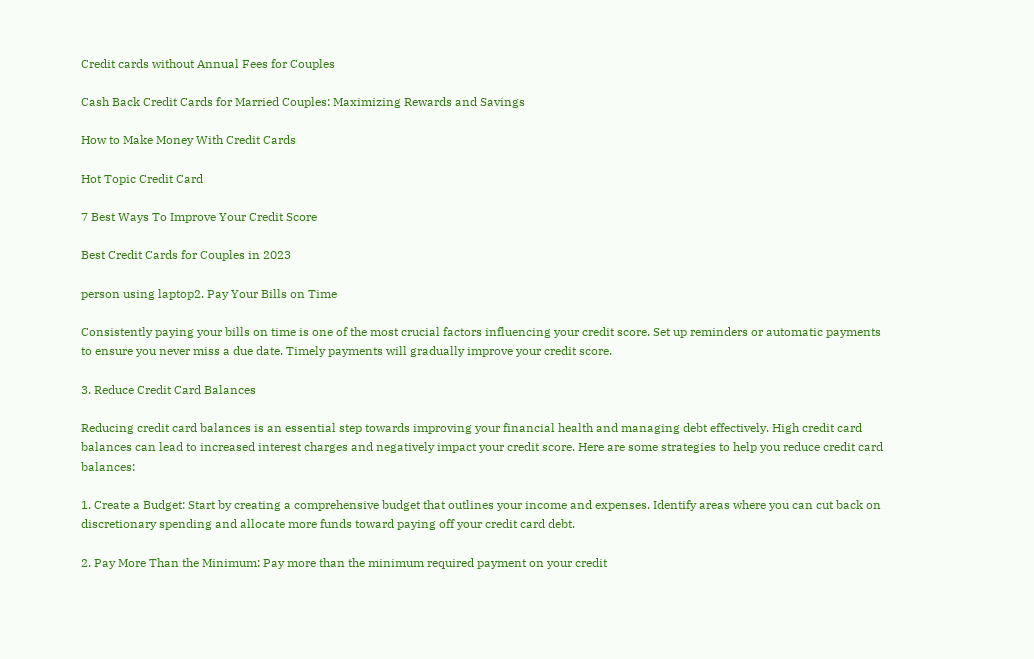Credit cards without Annual Fees for Couples

Cash Back Credit Cards for Married Couples: Maximizing Rewards and Savings

How to Make Money With Credit Cards

Hot Topic Credit Card

7 Best Ways To Improve Your Credit Score

Best Credit Cards for Couples in 2023

person using laptop2. Pay Your Bills on Time

Consistently paying your bills on time is one of the most crucial factors influencing your credit score. Set up reminders or automatic payments to ensure you never miss a due date. Timely payments will gradually improve your credit score.

3. Reduce Credit Card Balances

Reducing credit card balances is an essential step towards improving your financial health and managing debt effectively. High credit card balances can lead to increased interest charges and negatively impact your credit score. Here are some strategies to help you reduce credit card balances:

1. Create a Budget: Start by creating a comprehensive budget that outlines your income and expenses. Identify areas where you can cut back on discretionary spending and allocate more funds toward paying off your credit card debt.

2. Pay More Than the Minimum: Pay more than the minimum required payment on your credit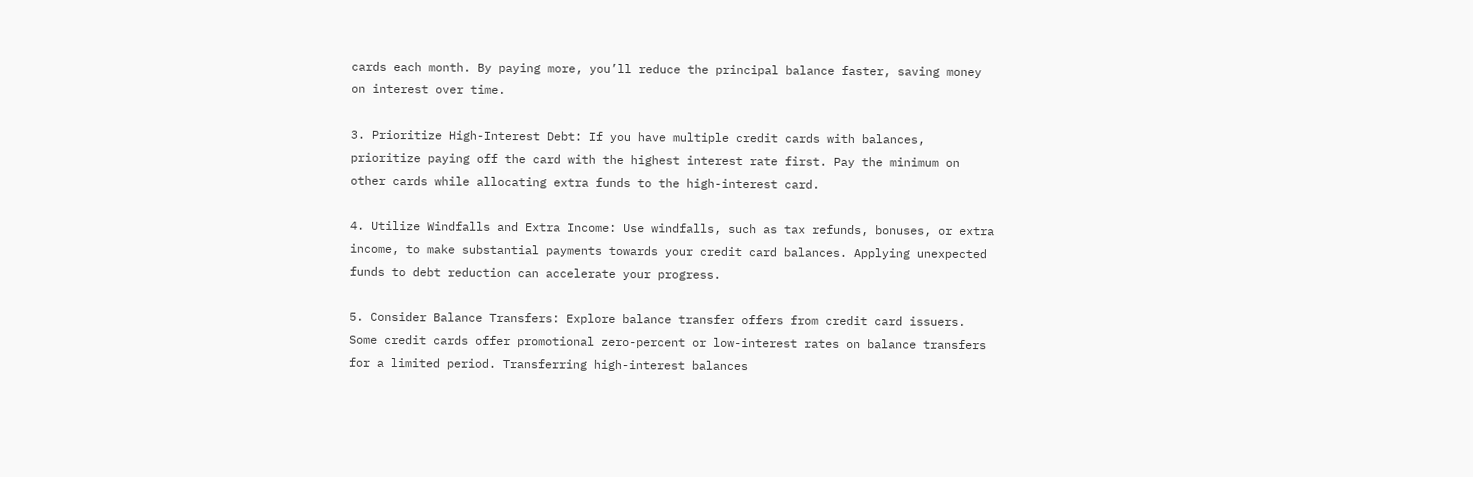cards each month. By paying more, you’ll reduce the principal balance faster, saving money on interest over time.

3. Prioritize High-Interest Debt: If you have multiple credit cards with balances, prioritize paying off the card with the highest interest rate first. Pay the minimum on other cards while allocating extra funds to the high-interest card.

4. Utilize Windfalls and Extra Income: Use windfalls, such as tax refunds, bonuses, or extra income, to make substantial payments towards your credit card balances. Applying unexpected funds to debt reduction can accelerate your progress.

5. Consider Balance Transfers: Explore balance transfer offers from credit card issuers. Some credit cards offer promotional zero-percent or low-interest rates on balance transfers for a limited period. Transferring high-interest balances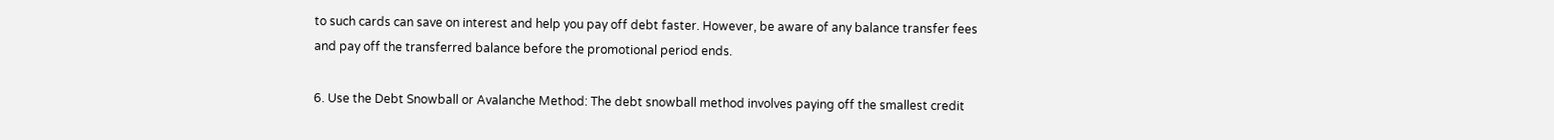to such cards can save on interest and help you pay off debt faster. However, be aware of any balance transfer fees and pay off the transferred balance before the promotional period ends.

6. Use the Debt Snowball or Avalanche Method: The debt snowball method involves paying off the smallest credit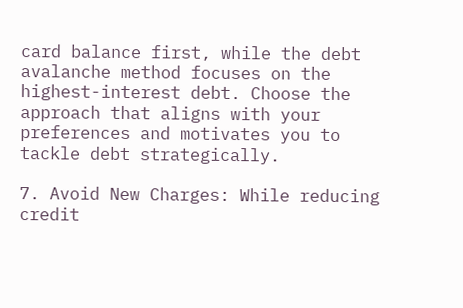card balance first, while the debt avalanche method focuses on the highest-interest debt. Choose the approach that aligns with your preferences and motivates you to tackle debt strategically.

7. Avoid New Charges: While reducing credit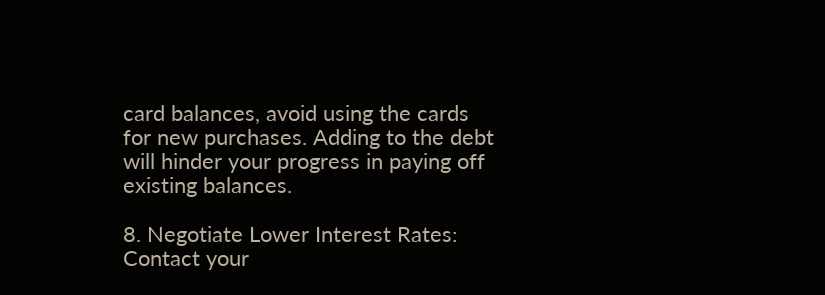card balances, avoid using the cards for new purchases. Adding to the debt will hinder your progress in paying off existing balances.

8. Negotiate Lower Interest Rates: Contact your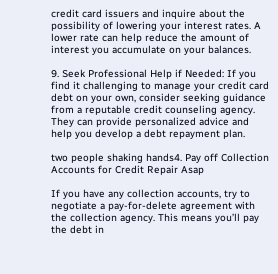credit card issuers and inquire about the possibility of lowering your interest rates. A lower rate can help reduce the amount of interest you accumulate on your balances.

9. Seek Professional Help if Needed: If you find it challenging to manage your credit card debt on your own, consider seeking guidance from a reputable credit counseling agency. They can provide personalized advice and help you develop a debt repayment plan.

two people shaking hands4. Pay off Collection Accounts for Credit Repair Asap

If you have any collection accounts, try to negotiate a pay-for-delete agreement with the collection agency. This means you’ll pay the debt in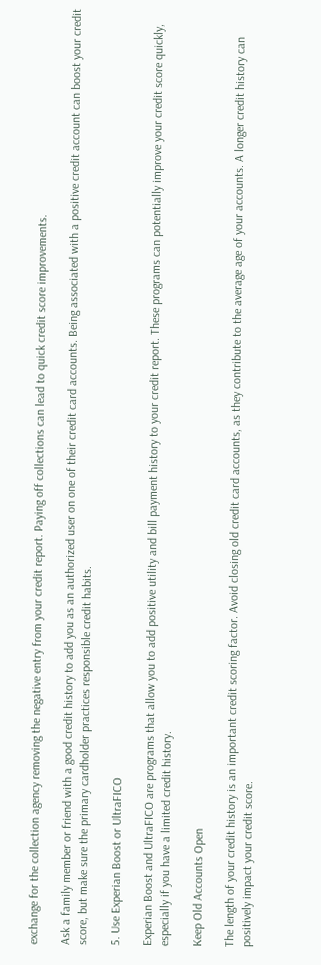exchange for the collection agency removing the negative entry from your credit report. Paying off collections can lead to quick credit score improvements.

Ask a family member or friend with a good credit history to add you as an authorized user on one of their credit card accounts. Being associated with a positive credit account can boost your credit score, but make sure the primary cardholder practices responsible credit habits.

5. Use Experian Boost or UltraFICO

Experian Boost and UltraFICO are programs that allow you to add positive utility and bill payment history to your credit report. These programs can potentially improve your credit score quickly, especially if you have a limited credit history.

Keep Old Accounts Open

The length of your credit history is an important credit scoring factor. Avoid closing old credit card accounts, as they contribute to the average age of your accounts. A longer credit history can positively impact your credit score.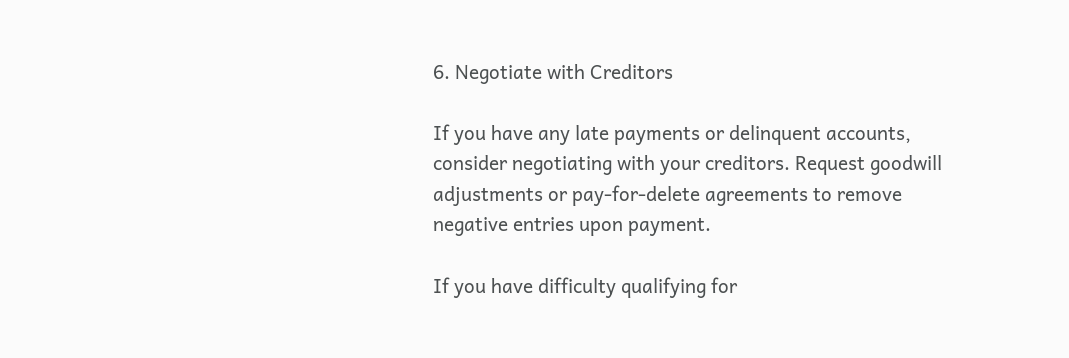6. Negotiate with Creditors

If you have any late payments or delinquent accounts, consider negotiating with your creditors. Request goodwill adjustments or pay-for-delete agreements to remove negative entries upon payment.

If you have difficulty qualifying for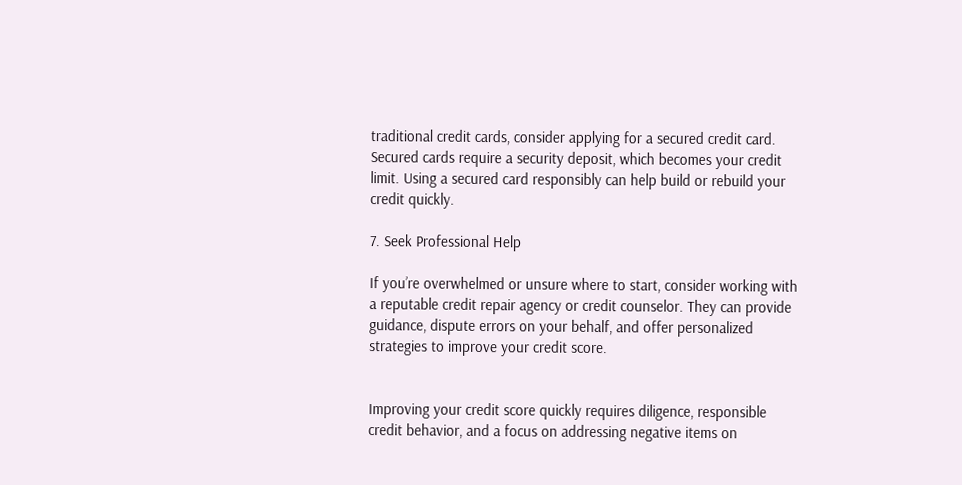traditional credit cards, consider applying for a secured credit card. Secured cards require a security deposit, which becomes your credit limit. Using a secured card responsibly can help build or rebuild your credit quickly.

7. Seek Professional Help

If you’re overwhelmed or unsure where to start, consider working with a reputable credit repair agency or credit counselor. They can provide guidance, dispute errors on your behalf, and offer personalized strategies to improve your credit score.


Improving your credit score quickly requires diligence, responsible credit behavior, and a focus on addressing negative items on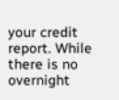your credit report. While there is no overnight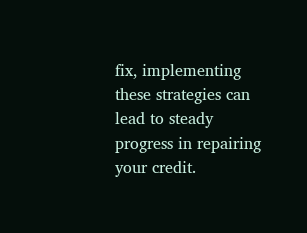fix, implementing these strategies can lead to steady progress in repairing your credit.